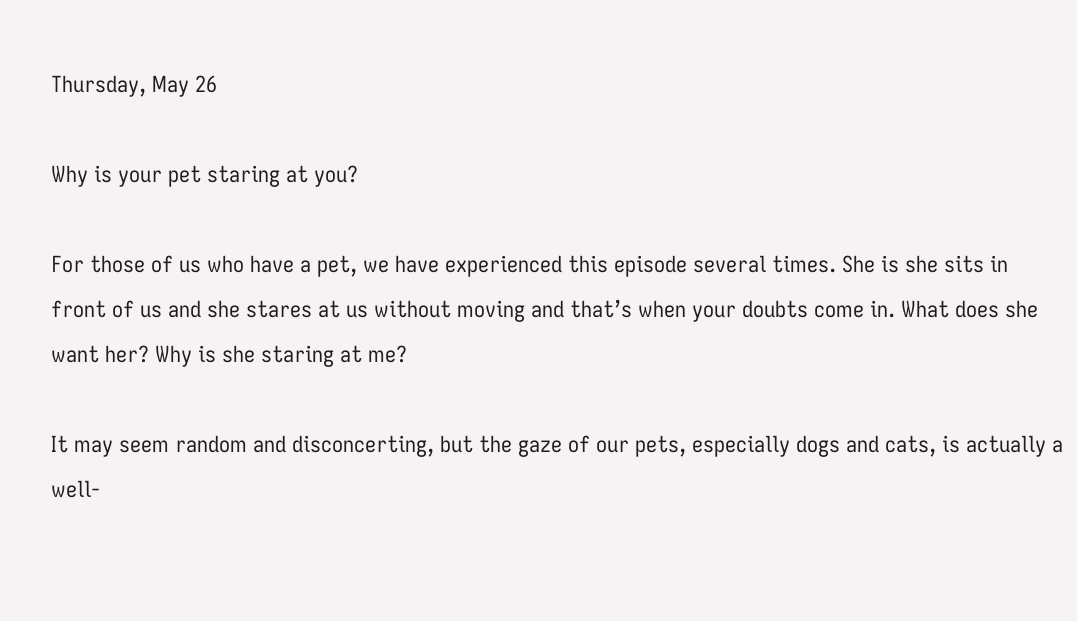Thursday, May 26

Why is your pet staring at you?

For those of us who have a pet, we have experienced this episode several times. She is she sits in front of us and she stares at us without moving and that’s when your doubts come in. What does she want her? Why is she staring at me?

It may seem random and disconcerting, but the gaze of our pets, especially dogs and cats, is actually a well-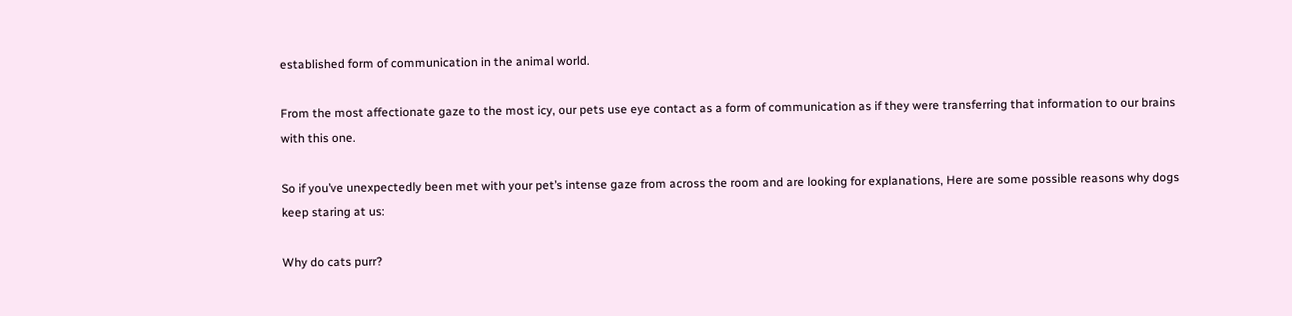established form of communication in the animal world.

From the most affectionate gaze to the most icy, our pets use eye contact as a form of communication as if they were transferring that information to our brains with this one.

So if you’ve unexpectedly been met with your pet’s intense gaze from across the room and are looking for explanations, Here are some possible reasons why dogs keep staring at us:

Why do cats purr?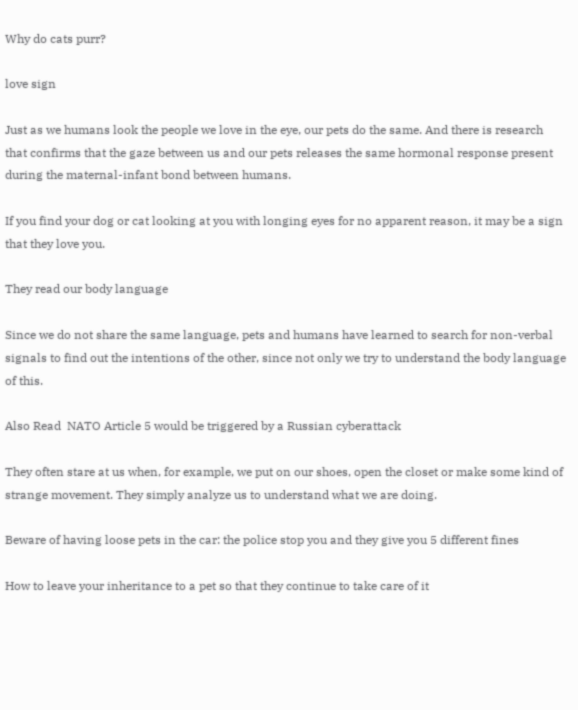Why do cats purr?

love sign

Just as we humans look the people we love in the eye, our pets do the same. And there is research that confirms that the gaze between us and our pets releases the same hormonal response present during the maternal-infant bond between humans.

If you find your dog or cat looking at you with longing eyes for no apparent reason, it may be a sign that they love you.

They read our body language

Since we do not share the same language, pets and humans have learned to search for non-verbal signals to find out the intentions of the other, since not only we try to understand the body language of this.

Also Read  NATO Article 5 would be triggered by a Russian cyberattack

They often stare at us when, for example, we put on our shoes, open the closet or make some kind of strange movement. They simply analyze us to understand what we are doing.

Beware of having loose pets in the car: the police stop you and they give you 5 different fines

How to leave your inheritance to a pet so that they continue to take care of it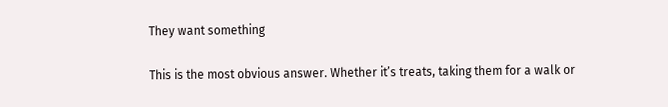They want something

This is the most obvious answer. Whether it’s treats, taking them for a walk or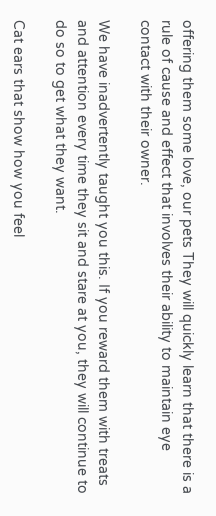offering them some love, our pets They will quickly learn that there is a rule of cause and effect that involves their ability to maintain eye contact with their owner.

We have inadvertently taught you this. If you reward them with treats and attention every time they sit and stare at you, they will continue to do so to get what they want.

Cat ears that show how you feel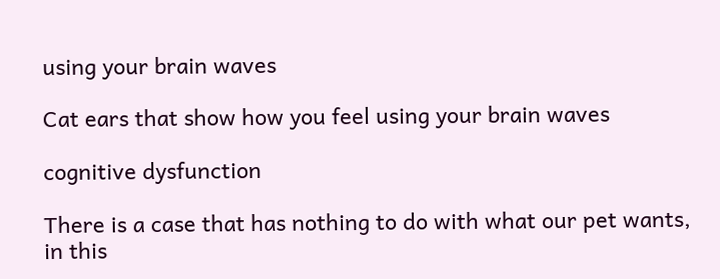using your brain waves

Cat ears that show how you feel using your brain waves

cognitive dysfunction

There is a case that has nothing to do with what our pet wants, in this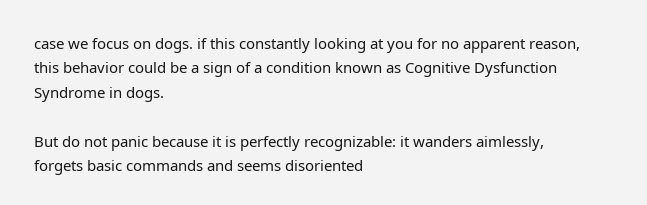case we focus on dogs. if this constantly looking at you for no apparent reason, this behavior could be a sign of a condition known as Cognitive Dysfunction Syndrome in dogs.

But do not panic because it is perfectly recognizable: it wanders aimlessly, forgets basic commands and seems disoriented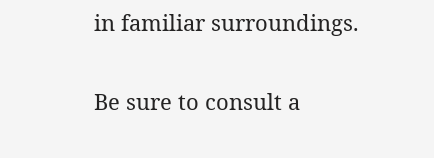in familiar surroundings.

Be sure to consult a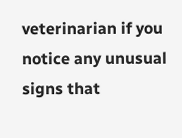veterinarian if you notice any unusual signs that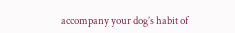accompany your dog’s habit of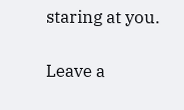staring at you.

Leave a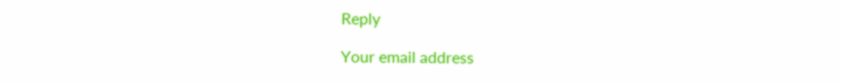Reply

Your email address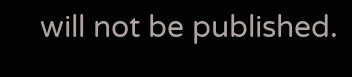will not be published.